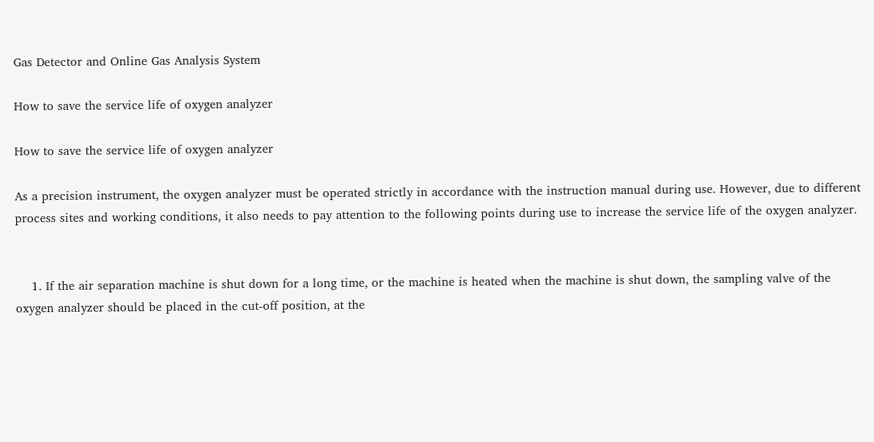Gas Detector and Online Gas Analysis System

How to save the service life of oxygen analyzer

How to save the service life of oxygen analyzer

As a precision instrument, the oxygen analyzer must be operated strictly in accordance with the instruction manual during use. However, due to different process sites and working conditions, it also needs to pay attention to the following points during use to increase the service life of the oxygen analyzer.


    1. If the air separation machine is shut down for a long time, or the machine is heated when the machine is shut down, the sampling valve of the oxygen analyzer should be placed in the cut-off position, at the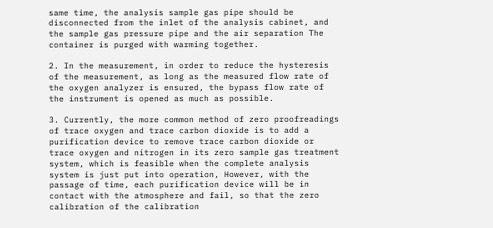same time, the analysis sample gas pipe should be disconnected from the inlet of the analysis cabinet, and the sample gas pressure pipe and the air separation The container is purged with warming together.

2. In the measurement, in order to reduce the hysteresis of the measurement, as long as the measured flow rate of the oxygen analyzer is ensured, the bypass flow rate of the instrument is opened as much as possible.

3. Currently, the more common method of zero proofreadings of trace oxygen and trace carbon dioxide is to add a purification device to remove trace carbon dioxide or trace oxygen and nitrogen in its zero sample gas treatment system, which is feasible when the complete analysis system is just put into operation, However, with the passage of time, each purification device will be in contact with the atmosphere and fail, so that the zero calibration of the calibration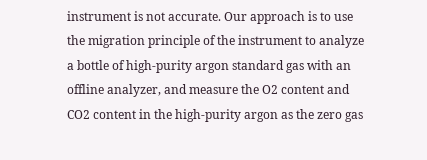instrument is not accurate. Our approach is to use the migration principle of the instrument to analyze a bottle of high-purity argon standard gas with an offline analyzer, and measure the O2 content and CO2 content in the high-purity argon as the zero gas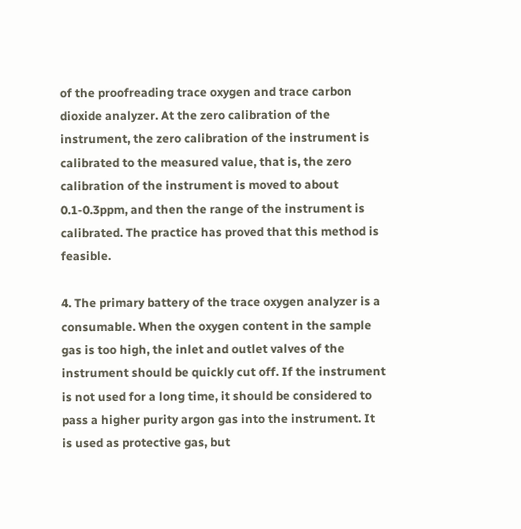of the proofreading trace oxygen and trace carbon dioxide analyzer. At the zero calibration of the instrument, the zero calibration of the instrument is calibrated to the measured value, that is, the zero calibration of the instrument is moved to about 0.1-0.3ppm, and then the range of the instrument is calibrated. The practice has proved that this method is feasible.

4. The primary battery of the trace oxygen analyzer is a consumable. When the oxygen content in the sample gas is too high, the inlet and outlet valves of the instrument should be quickly cut off. If the instrument is not used for a long time, it should be considered to pass a higher purity argon gas into the instrument. It is used as protective gas, but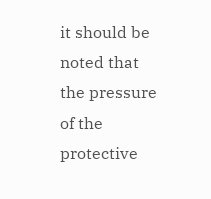it should be noted that the pressure of the protective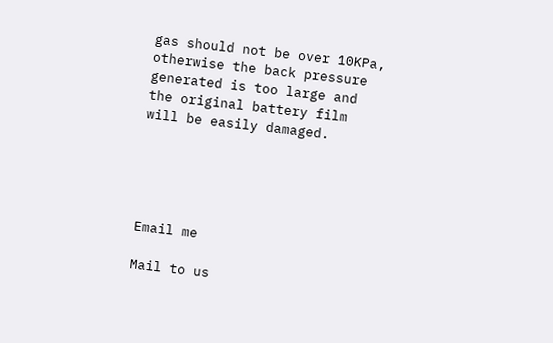gas should not be over 10KPa, otherwise the back pressure generated is too large and the original battery film will be easily damaged.





Email me

Mail to us